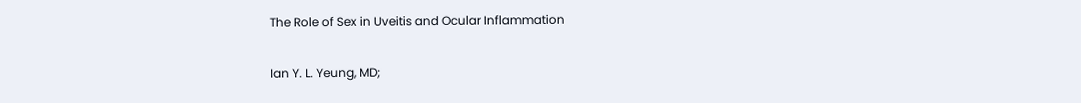The Role of Sex in Uveitis and Ocular Inflammation

Ian Y. L. Yeung, MD;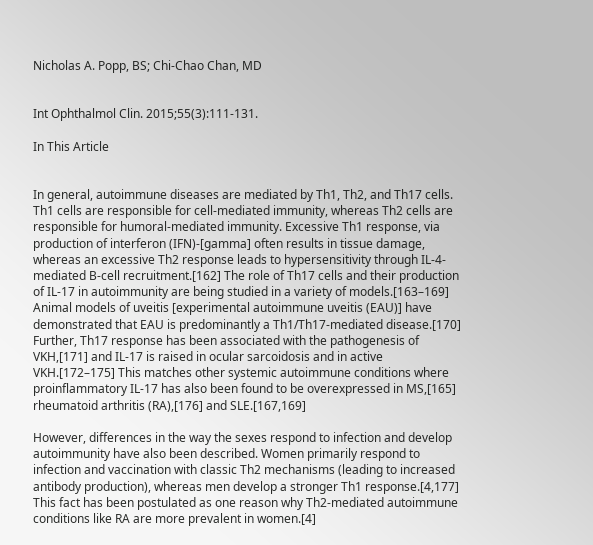Nicholas A. Popp, BS; Chi-Chao Chan, MD


Int Ophthalmol Clin. 2015;55(3):111-131.

In This Article


In general, autoimmune diseases are mediated by Th1, Th2, and Th17 cells. Th1 cells are responsible for cell-mediated immunity, whereas Th2 cells are responsible for humoral-mediated immunity. Excessive Th1 response, via production of interferon (IFN)-[gamma] often results in tissue damage, whereas an excessive Th2 response leads to hypersensitivity through IL-4-mediated B-cell recruitment.[162] The role of Th17 cells and their production of IL-17 in autoimmunity are being studied in a variety of models.[163–169] Animal models of uveitis [experimental autoimmune uveitis (EAU)] have demonstrated that EAU is predominantly a Th1/Th17-mediated disease.[170] Further, Th17 response has been associated with the pathogenesis of VKH,[171] and IL-17 is raised in ocular sarcoidosis and in active VKH.[172–175] This matches other systemic autoimmune conditions where proinflammatory IL-17 has also been found to be overexpressed in MS,[165] rheumatoid arthritis (RA),[176] and SLE.[167,169]

However, differences in the way the sexes respond to infection and develop autoimmunity have also been described. Women primarily respond to infection and vaccination with classic Th2 mechanisms (leading to increased antibody production), whereas men develop a stronger Th1 response.[4,177] This fact has been postulated as one reason why Th2-mediated autoimmune conditions like RA are more prevalent in women.[4]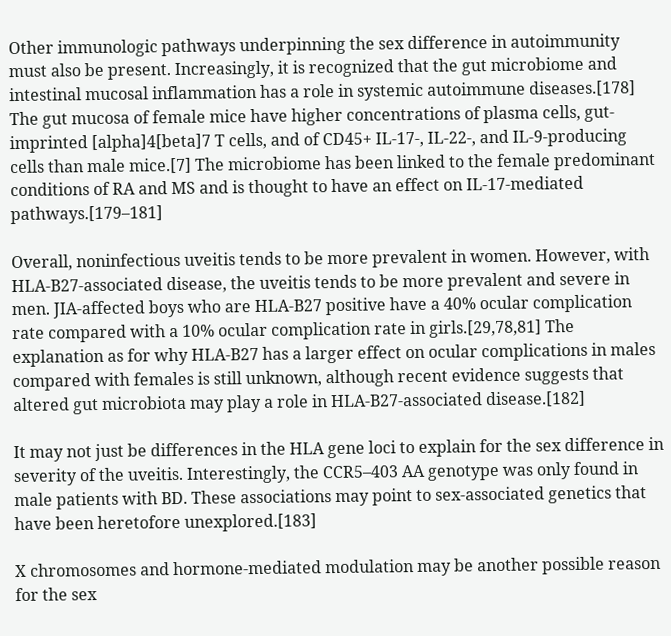Other immunologic pathways underpinning the sex difference in autoimmunity must also be present. Increasingly, it is recognized that the gut microbiome and intestinal mucosal inflammation has a role in systemic autoimmune diseases.[178] The gut mucosa of female mice have higher concentrations of plasma cells, gut-imprinted [alpha]4[beta]7 T cells, and of CD45+ IL-17-, IL-22-, and IL-9-producing cells than male mice.[7] The microbiome has been linked to the female predominant conditions of RA and MS and is thought to have an effect on IL-17-mediated pathways.[179–181]

Overall, noninfectious uveitis tends to be more prevalent in women. However, with HLA-B27-associated disease, the uveitis tends to be more prevalent and severe in men. JIA-affected boys who are HLA-B27 positive have a 40% ocular complication rate compared with a 10% ocular complication rate in girls.[29,78,81] The explanation as for why HLA-B27 has a larger effect on ocular complications in males compared with females is still unknown, although recent evidence suggests that altered gut microbiota may play a role in HLA-B27-associated disease.[182]

It may not just be differences in the HLA gene loci to explain for the sex difference in severity of the uveitis. Interestingly, the CCR5–403 AA genotype was only found in male patients with BD. These associations may point to sex-associated genetics that have been heretofore unexplored.[183]

X chromosomes and hormone-mediated modulation may be another possible reason for the sex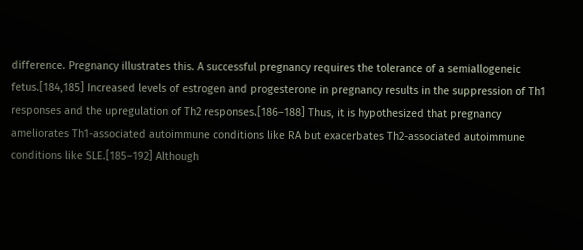difference. Pregnancy illustrates this. A successful pregnancy requires the tolerance of a semiallogeneic fetus.[184,185] Increased levels of estrogen and progesterone in pregnancy results in the suppression of Th1 responses and the upregulation of Th2 responses.[186–188] Thus, it is hypothesized that pregnancy ameliorates Th1-associated autoimmune conditions like RA but exacerbates Th2-associated autoimmune conditions like SLE.[185–192] Although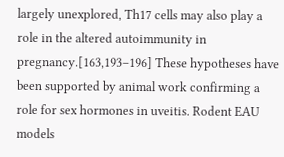largely unexplored, Th17 cells may also play a role in the altered autoimmunity in pregnancy.[163,193–196] These hypotheses have been supported by animal work confirming a role for sex hormones in uveitis. Rodent EAU models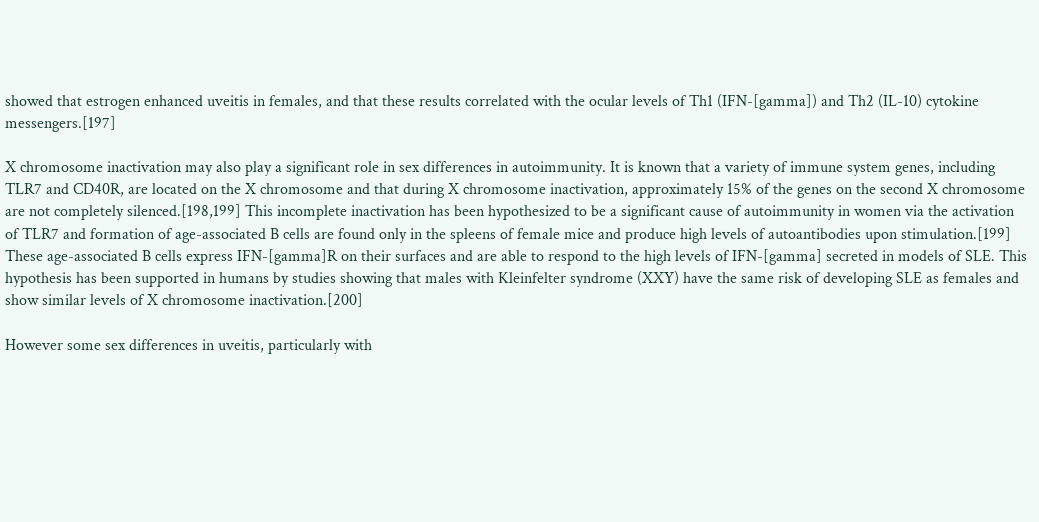showed that estrogen enhanced uveitis in females, and that these results correlated with the ocular levels of Th1 (IFN-[gamma]) and Th2 (IL-10) cytokine messengers.[197]

X chromosome inactivation may also play a significant role in sex differences in autoimmunity. It is known that a variety of immune system genes, including TLR7 and CD40R, are located on the X chromosome and that during X chromosome inactivation, approximately 15% of the genes on the second X chromosome are not completely silenced.[198,199] This incomplete inactivation has been hypothesized to be a significant cause of autoimmunity in women via the activation of TLR7 and formation of age-associated B cells are found only in the spleens of female mice and produce high levels of autoantibodies upon stimulation.[199] These age-associated B cells express IFN-[gamma]R on their surfaces and are able to respond to the high levels of IFN-[gamma] secreted in models of SLE. This hypothesis has been supported in humans by studies showing that males with Kleinfelter syndrome (XXY) have the same risk of developing SLE as females and show similar levels of X chromosome inactivation.[200]

However some sex differences in uveitis, particularly with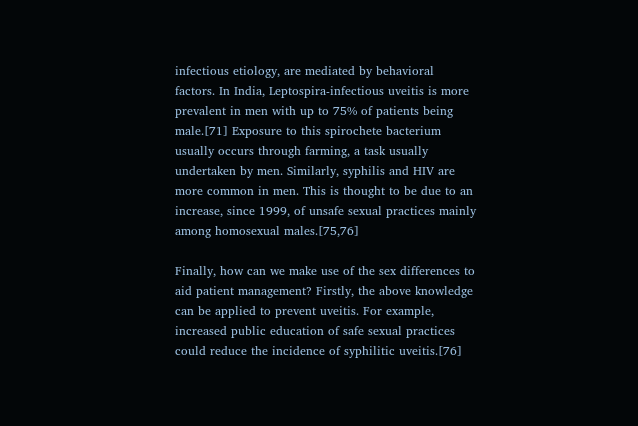infectious etiology, are mediated by behavioral factors. In India, Leptospira-infectious uveitis is more prevalent in men with up to 75% of patients being male.[71] Exposure to this spirochete bacterium usually occurs through farming, a task usually undertaken by men. Similarly, syphilis and HIV are more common in men. This is thought to be due to an increase, since 1999, of unsafe sexual practices mainly among homosexual males.[75,76]

Finally, how can we make use of the sex differences to aid patient management? Firstly, the above knowledge can be applied to prevent uveitis. For example, increased public education of safe sexual practices could reduce the incidence of syphilitic uveitis.[76]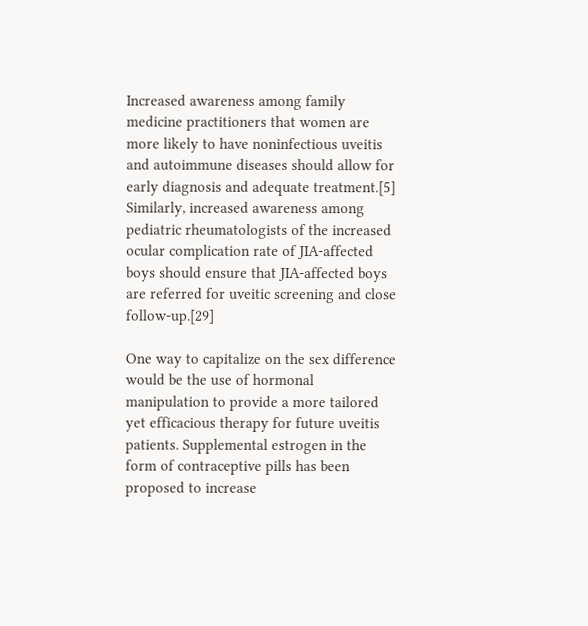Increased awareness among family medicine practitioners that women are more likely to have noninfectious uveitis and autoimmune diseases should allow for early diagnosis and adequate treatment.[5] Similarly, increased awareness among pediatric rheumatologists of the increased ocular complication rate of JIA-affected boys should ensure that JIA-affected boys are referred for uveitic screening and close follow-up.[29]

One way to capitalize on the sex difference would be the use of hormonal manipulation to provide a more tailored yet efficacious therapy for future uveitis patients. Supplemental estrogen in the form of contraceptive pills has been proposed to increase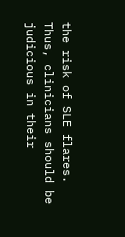the risk of SLE flares. Thus, clinicians should be judicious in their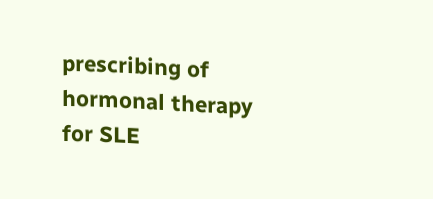prescribing of hormonal therapy for SLE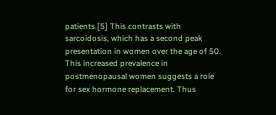patients.[5] This contrasts with sarcoidosis, which has a second peak presentation in women over the age of 50. This increased prevalence in postmenopausal women suggests a role for sex hormone replacement. Thus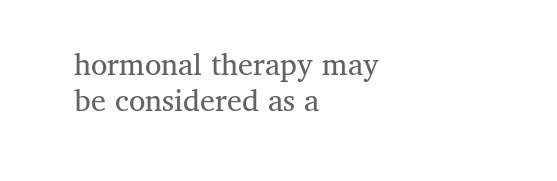hormonal therapy may be considered as a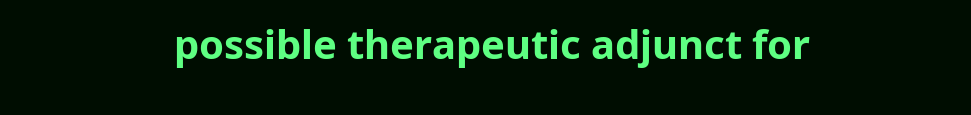possible therapeutic adjunct for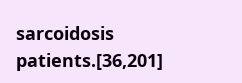sarcoidosis patients.[36,201]